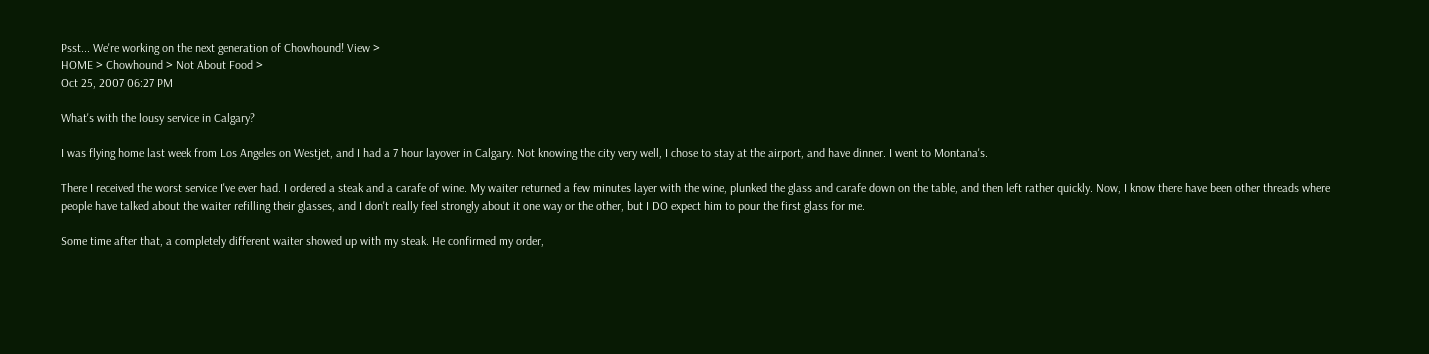Psst... We're working on the next generation of Chowhound! View >
HOME > Chowhound > Not About Food >
Oct 25, 2007 06:27 PM

What's with the lousy service in Calgary?

I was flying home last week from Los Angeles on Westjet, and I had a 7 hour layover in Calgary. Not knowing the city very well, I chose to stay at the airport, and have dinner. I went to Montana's.

There I received the worst service I've ever had. I ordered a steak and a carafe of wine. My waiter returned a few minutes layer with the wine, plunked the glass and carafe down on the table, and then left rather quickly. Now, I know there have been other threads where people have talked about the waiter refilling their glasses, and I don't really feel strongly about it one way or the other, but I DO expect him to pour the first glass for me.

Some time after that, a completely different waiter showed up with my steak. He confirmed my order,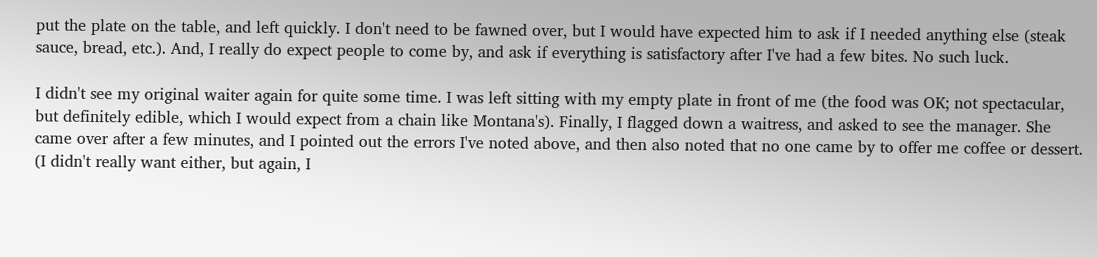put the plate on the table, and left quickly. I don't need to be fawned over, but I would have expected him to ask if I needed anything else (steak sauce, bread, etc.). And, I really do expect people to come by, and ask if everything is satisfactory after I've had a few bites. No such luck.

I didn't see my original waiter again for quite some time. I was left sitting with my empty plate in front of me (the food was OK; not spectacular, but definitely edible, which I would expect from a chain like Montana's). Finally, I flagged down a waitress, and asked to see the manager. She came over after a few minutes, and I pointed out the errors I've noted above, and then also noted that no one came by to offer me coffee or dessert. (I didn't really want either, but again, I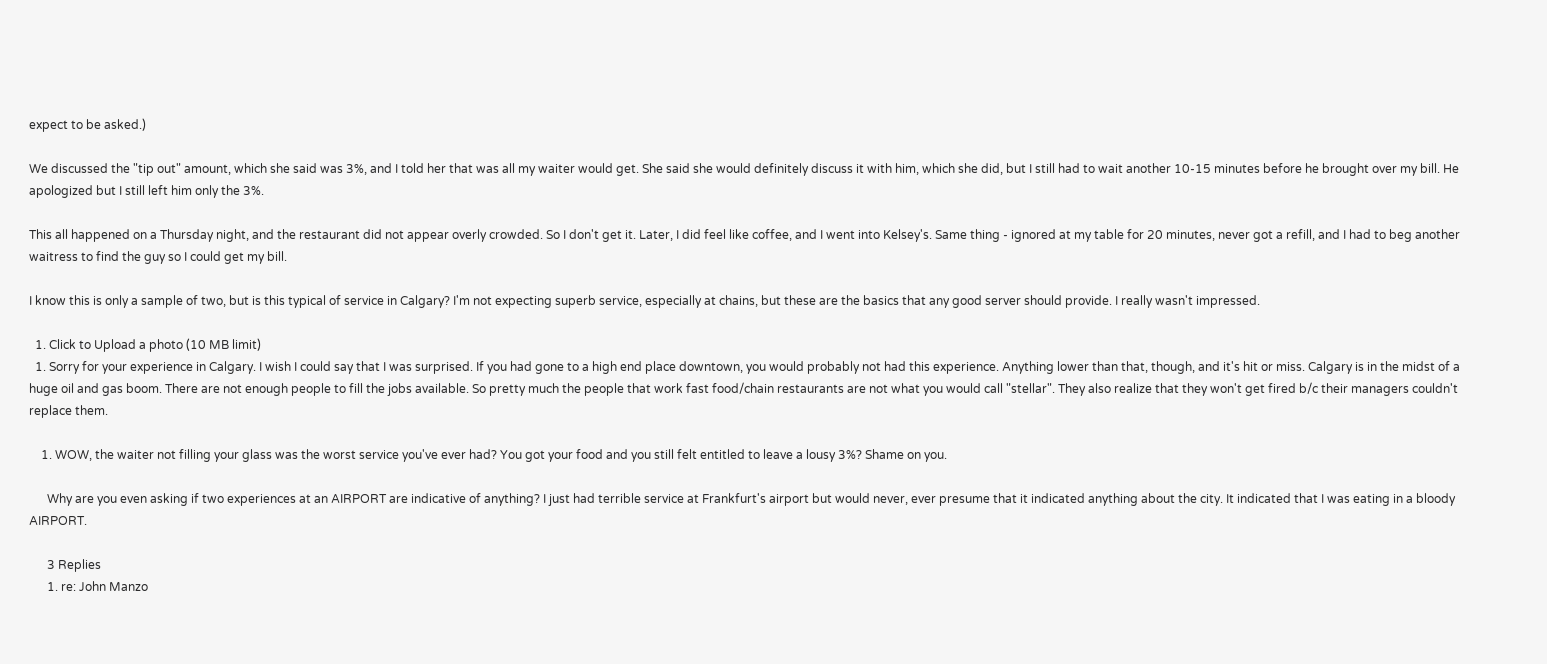expect to be asked.)

We discussed the "tip out" amount, which she said was 3%, and I told her that was all my waiter would get. She said she would definitely discuss it with him, which she did, but I still had to wait another 10-15 minutes before he brought over my bill. He apologized but I still left him only the 3%.

This all happened on a Thursday night, and the restaurant did not appear overly crowded. So I don't get it. Later, I did feel like coffee, and I went into Kelsey's. Same thing - ignored at my table for 20 minutes, never got a refill, and I had to beg another waitress to find the guy so I could get my bill.

I know this is only a sample of two, but is this typical of service in Calgary? I'm not expecting superb service, especially at chains, but these are the basics that any good server should provide. I really wasn't impressed.

  1. Click to Upload a photo (10 MB limit)
  1. Sorry for your experience in Calgary. I wish I could say that I was surprised. If you had gone to a high end place downtown, you would probably not had this experience. Anything lower than that, though, and it's hit or miss. Calgary is in the midst of a huge oil and gas boom. There are not enough people to fill the jobs available. So pretty much the people that work fast food/chain restaurants are not what you would call "stellar". They also realize that they won't get fired b/c their managers couldn't replace them.

    1. WOW, the waiter not filling your glass was the worst service you've ever had? You got your food and you still felt entitled to leave a lousy 3%? Shame on you.

      Why are you even asking if two experiences at an AIRPORT are indicative of anything? I just had terrible service at Frankfurt's airport but would never, ever presume that it indicated anything about the city. It indicated that I was eating in a bloody AIRPORT.

      3 Replies
      1. re: John Manzo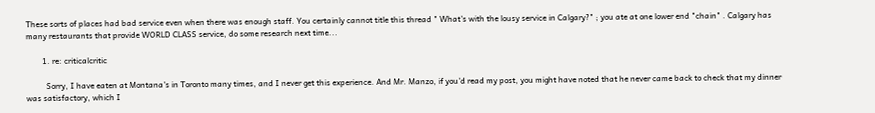These sorts of places had bad service even when there was enough staff. You certainly cannot title this thread " What's with the lousy service in Calgary?" ; you ate at one lower end "chain" . Calgary has many restaurants that provide WORLD CLASS service, do some research next time...

        1. re: criticalcritic

          Sorry, I have eaten at Montana's in Toronto many times, and I never get this experience. And Mr. Manzo, if you'd read my post, you might have noted that he never came back to check that my dinner was satisfactory, which I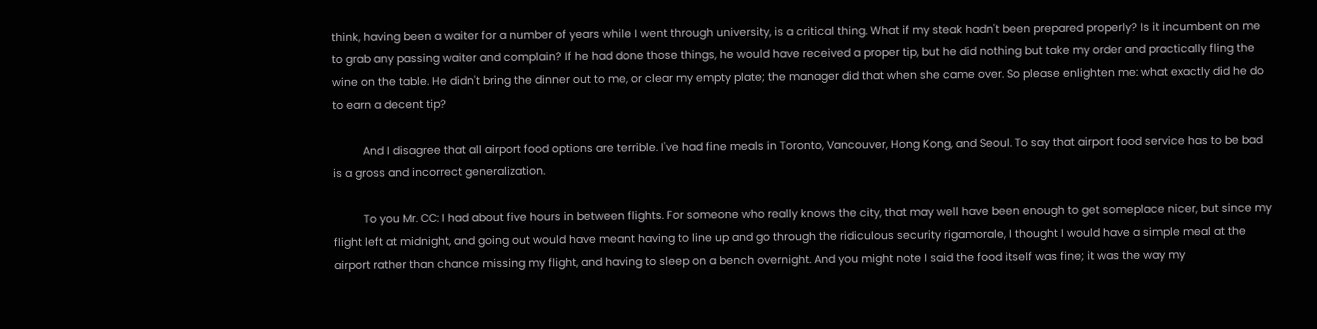think, having been a waiter for a number of years while I went through university, is a critical thing. What if my steak hadn't been prepared properly? Is it incumbent on me to grab any passing waiter and complain? If he had done those things, he would have received a proper tip, but he did nothing but take my order and practically fling the wine on the table. He didn't bring the dinner out to me, or clear my empty plate; the manager did that when she came over. So please enlighten me: what exactly did he do to earn a decent tip?

          And I disagree that all airport food options are terrible. I've had fine meals in Toronto, Vancouver, Hong Kong, and Seoul. To say that airport food service has to be bad is a gross and incorrect generalization.

          To you Mr. CC: I had about five hours in between flights. For someone who really knows the city, that may well have been enough to get someplace nicer, but since my flight left at midnight, and going out would have meant having to line up and go through the ridiculous security rigamorale, I thought I would have a simple meal at the airport rather than chance missing my flight, and having to sleep on a bench overnight. And you might note I said the food itself was fine; it was the way my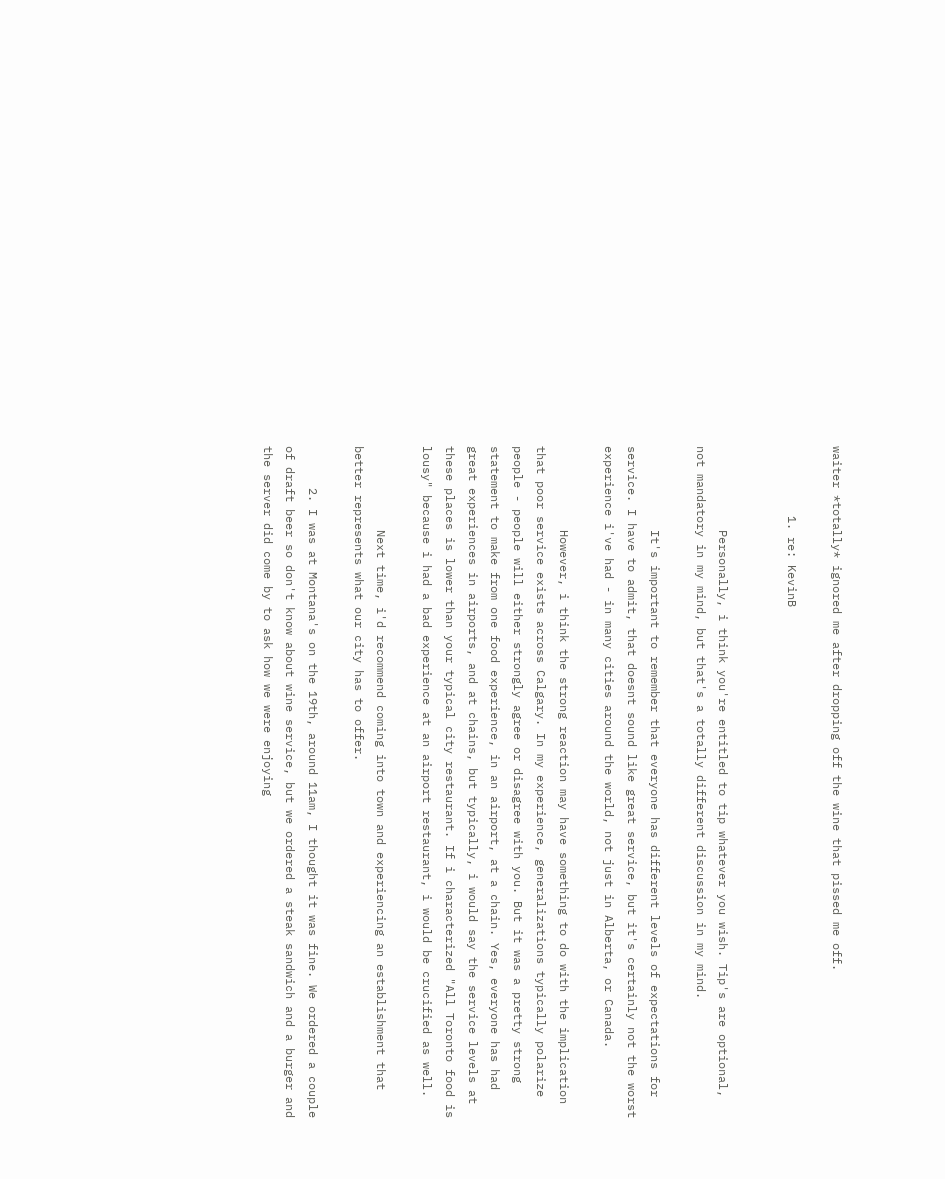waiter *totally* ignored me after dropping off the wine that pissed me off.

          1. re: KevinB


            Personally, i think you're entitled to tip whatever you wish. Tip's are optional, not mandatory in my mind, but that's a totally different discussion in my mind.

            It's important to remember that everyone has different levels of expectations for service. I have to admit, that doesnt sound like great service, but it's certainly not the worst experience i've had - in many cities around the world, not just in Alberta, or Canada.

            However, i think the strong reaction may have something to do with the implication that poor service exists across Calgary. In my experience, generalizations typically polarize people - people will either strongly agree or disagree with you. But it was a pretty strong statement to make from one food experience, in an airport, at a chain. Yes, everyone has had great experiences in airports, and at chains, but typically, i would say the service levels at these places is lower than your typical city restaurant. If i characterized "All Toronto food is lousy" because i had a bad experience at an airport restaurant, i would be crucified as well.

            Next time, i'd recommend coming into town and experiencing an establishment that better represents what our city has to offer.

      2. I was at Montana's on the 19th, around 11am, I thought it was fine. We ordered a couple of draft beer so don't know about wine service, but we ordered a steak sandwich and a burger and the server did come by to ask how we were enjoying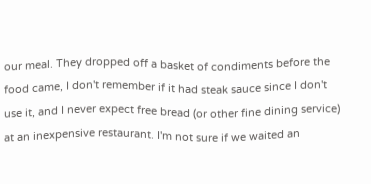our meal. They dropped off a basket of condiments before the food came, I don't remember if it had steak sauce since I don't use it, and I never expect free bread (or other fine dining service) at an inexpensive restaurant. I'm not sure if we waited an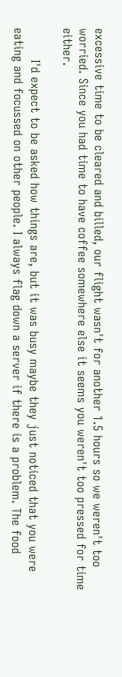excessive time to be cleared and billed, our flight wasn't for another 1.5 hours so we weren't too worried. Since you had time to have coffee somewhere else it seems you weren't too pressed for time either.

        I'd expect to be asked how things are, but it was busy maybe they just noticed that you were eating and focussed on other people. I always flag down a server if there is a problem. The food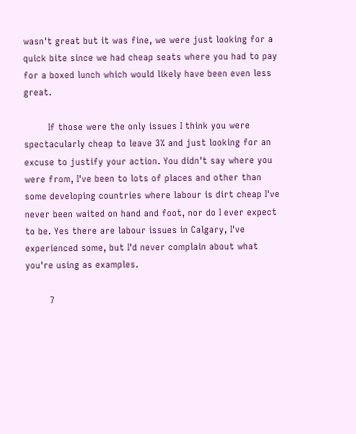wasn't great but it was fine, we were just looking for a quick bite since we had cheap seats where you had to pay for a boxed lunch which would likely have been even less great.

        If those were the only issues I think you were spectacularly cheap to leave 3% and just looking for an excuse to justify your action. You didn't say where you were from, I've been to lots of places and other than some developing countries where labour is dirt cheap I've never been waited on hand and foot, nor do I ever expect to be. Yes there are labour issues in Calgary, I've experienced some, but I'd never complain about what you're using as examples.

        7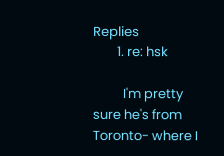Replies
        1. re: hsk

          I'm pretty sure he's from Toronto- where I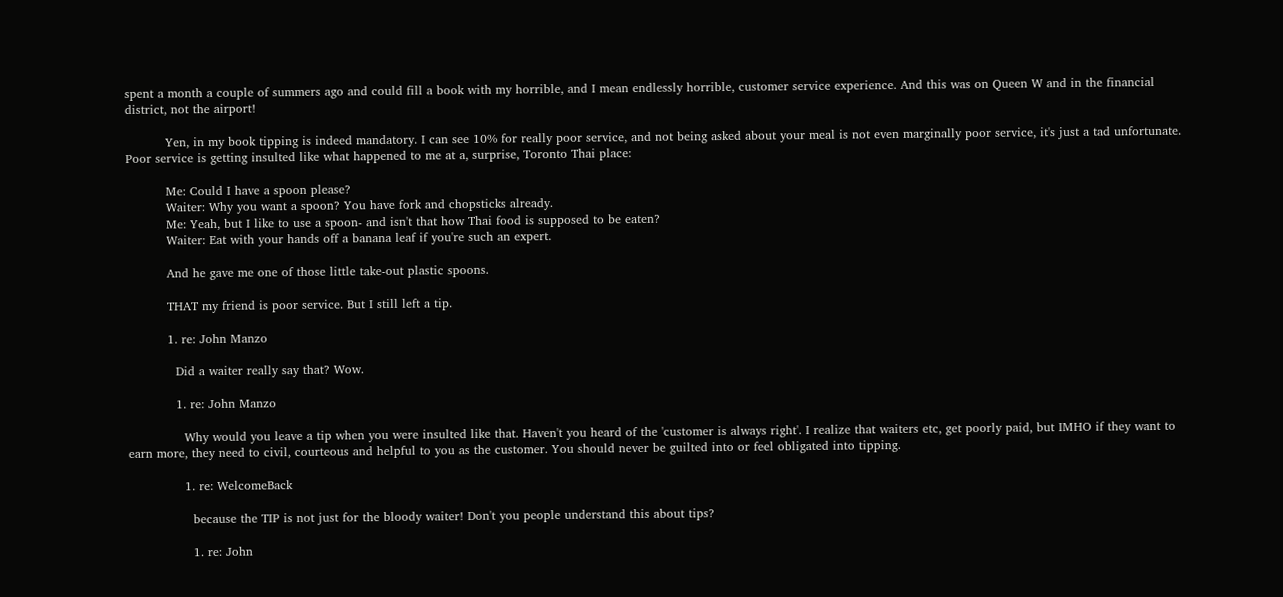spent a month a couple of summers ago and could fill a book with my horrible, and I mean endlessly horrible, customer service experience. And this was on Queen W and in the financial district, not the airport!

          Yen, in my book tipping is indeed mandatory. I can see 10% for really poor service, and not being asked about your meal is not even marginally poor service, it's just a tad unfortunate. Poor service is getting insulted like what happened to me at a, surprise, Toronto Thai place:

          Me: Could I have a spoon please?
          Waiter: Why you want a spoon? You have fork and chopsticks already.
          Me: Yeah, but I like to use a spoon- and isn't that how Thai food is supposed to be eaten?
          Waiter: Eat with your hands off a banana leaf if you're such an expert.

          And he gave me one of those little take-out plastic spoons.

          THAT my friend is poor service. But I still left a tip.

          1. re: John Manzo

            Did a waiter really say that? Wow.

            1. re: John Manzo

              Why would you leave a tip when you were insulted like that. Haven't you heard of the 'customer is always right'. I realize that waiters etc, get poorly paid, but IMHO if they want to earn more, they need to civil, courteous and helpful to you as the customer. You should never be guilted into or feel obligated into tipping.

              1. re: WelcomeBack

                because the TIP is not just for the bloody waiter! Don't you people understand this about tips?

                1. re: John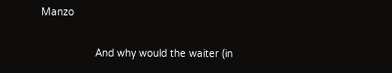Manzo

                  And why would the waiter (in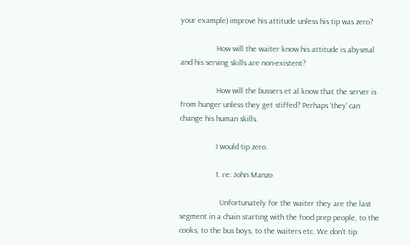your example) improve his attitude unless his tip was zero?

                  How will the waiter know his attitude is abysmal and his serving skills are non-existent?

                  How will the bussers et al know that the server is from hunger unless they get stiffed? Perhaps 'they' can change his human skills.

                  I would tip zero.

                  1. re: John Manzo

                    Unfortunately for the waiter they are the last segment in a chain starting with the food prep people, to the cooks, to the bus boys, to the waiters etc. We don't tip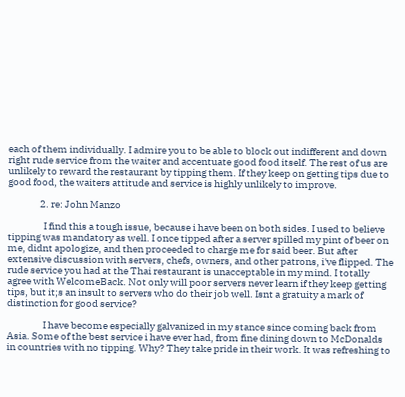each of them individually. I admire you to be able to block out indifferent and down right rude service from the waiter and accentuate good food itself. The rest of us are unlikely to reward the restaurant by tipping them. If they keep on getting tips due to good food, the waiters attitude and service is highly unlikely to improve.

                2. re: John Manzo

                  I find this a tough issue, because i have been on both sides. I used to believe tipping was mandatory as well. I once tipped after a server spilled my pint of beer on me, didnt apologize, and then proceeded to charge me for said beer. But after extensive discussion with servers, chefs, owners, and other patrons, i've flipped. The rude service you had at the Thai restaurant is unacceptable in my mind. I totally agree with WelcomeBack. Not only will poor servers never learn if they keep getting tips, but it;s an insult to servers who do their job well. Isnt a gratuity a mark of distinction for good service?

                  I have become especially galvanized in my stance since coming back from Asia. Some of the best service i have ever had, from fine dining down to McDonalds in countries with no tipping. Why? They take pride in their work. It was refreshing to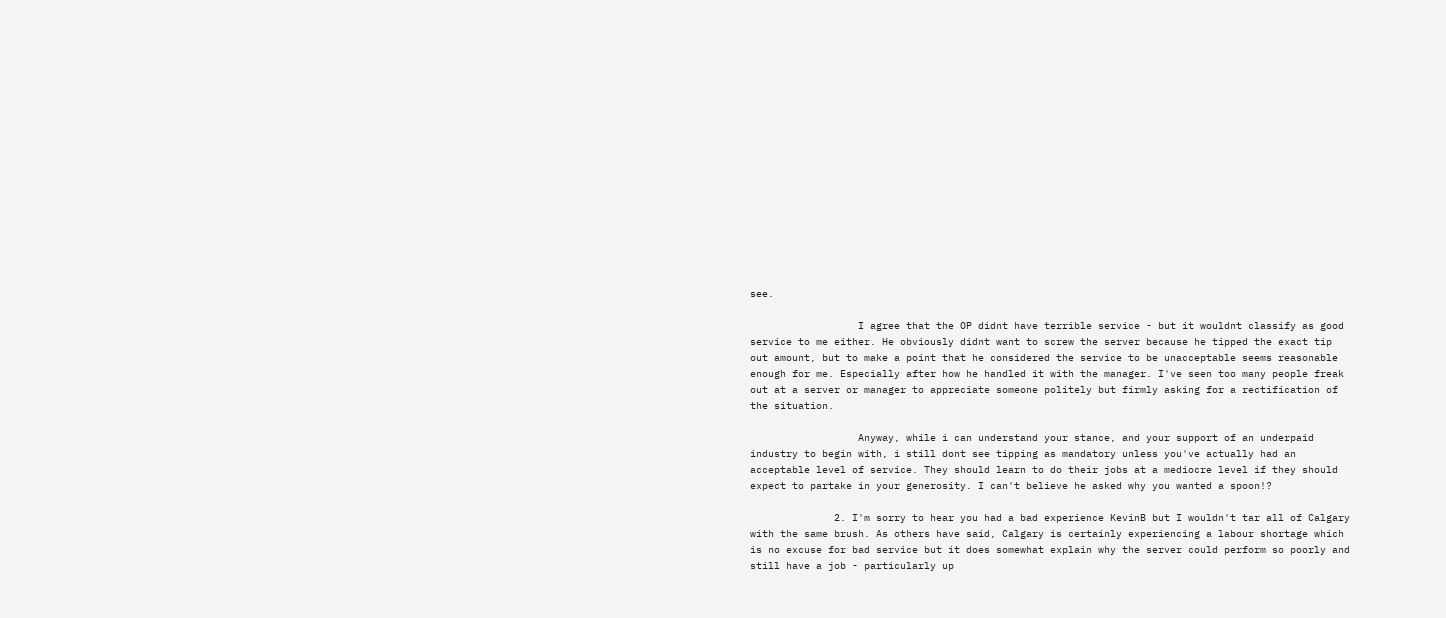see.

                  I agree that the OP didnt have terrible service - but it wouldnt classify as good service to me either. He obviously didnt want to screw the server because he tipped the exact tip out amount, but to make a point that he considered the service to be unacceptable seems reasonable enough for me. Especially after how he handled it with the manager. I've seen too many people freak out at a server or manager to appreciate someone politely but firmly asking for a rectification of the situation.

                  Anyway, while i can understand your stance, and your support of an underpaid industry to begin with, i still dont see tipping as mandatory unless you've actually had an acceptable level of service. They should learn to do their jobs at a mediocre level if they should expect to partake in your generosity. I can't believe he asked why you wanted a spoon!?

              2. I'm sorry to hear you had a bad experience KevinB but I wouldn't tar all of Calgary with the same brush. As others have said, Calgary is certainly experiencing a labour shortage which is no excuse for bad service but it does somewhat explain why the server could perform so poorly and still have a job - particularly up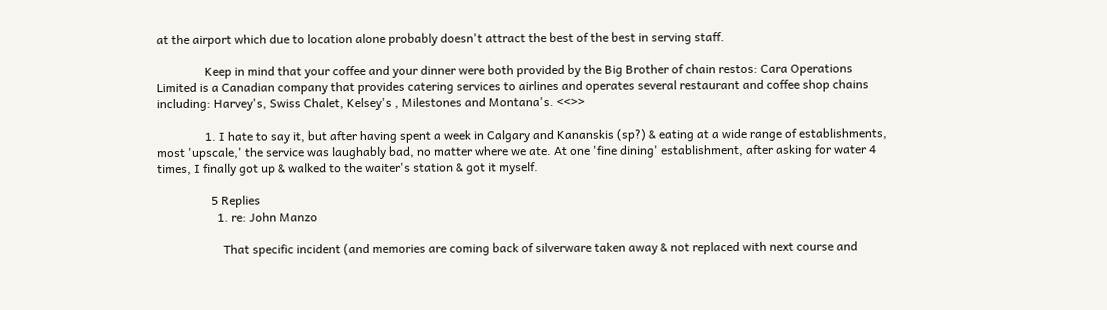at the airport which due to location alone probably doesn't attract the best of the best in serving staff.

                Keep in mind that your coffee and your dinner were both provided by the Big Brother of chain restos: Cara Operations Limited is a Canadian company that provides catering services to airlines and operates several restaurant and coffee shop chains including: Harvey's, Swiss Chalet, Kelsey's , Milestones and Montana's. <<>>

                1. I hate to say it, but after having spent a week in Calgary and Kananskis (sp?) & eating at a wide range of establishments, most 'upscale,' the service was laughably bad, no matter where we ate. At one 'fine dining' establishment, after asking for water 4 times, I finally got up & walked to the waiter's station & got it myself.

                  5 Replies
                    1. re: John Manzo

                      That specific incident (and memories are coming back of silverware taken away & not replaced with next course and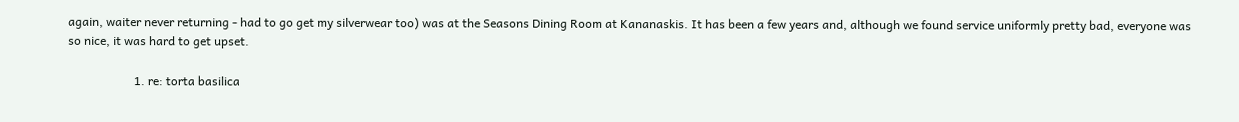again, waiter never returning - had to go get my silverwear too) was at the Seasons Dining Room at Kananaskis. It has been a few years and, although we found service uniformly pretty bad, everyone was so nice, it was hard to get upset.

                      1. re: torta basilica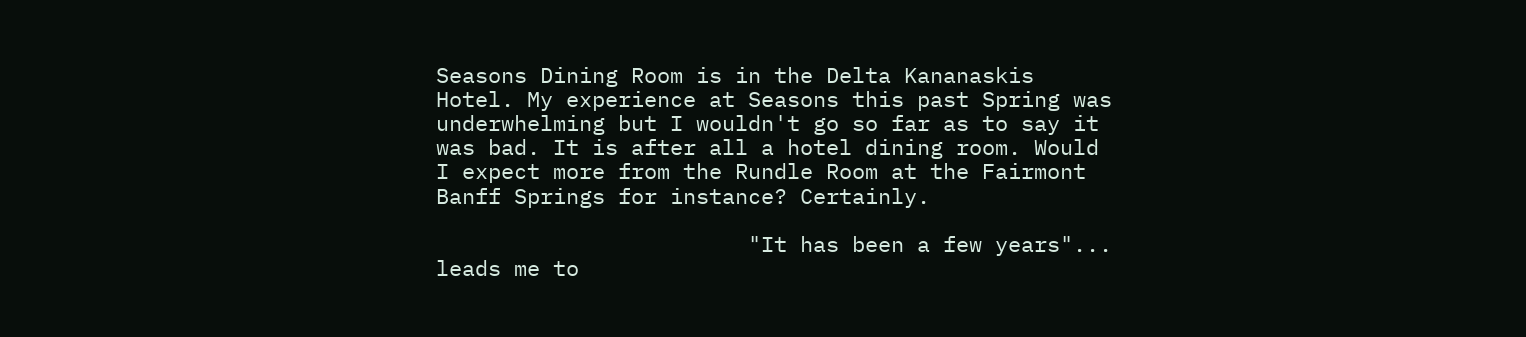Seasons Dining Room is in the Delta Kananaskis Hotel. My experience at Seasons this past Spring was underwhelming but I wouldn't go so far as to say it was bad. It is after all a hotel dining room. Would I expect more from the Rundle Room at the Fairmont Banff Springs for instance? Certainly.

                        "It has been a few years"... leads me to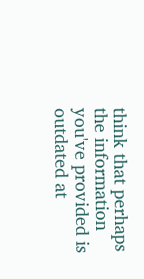think that perhaps the information you've provided is outdated at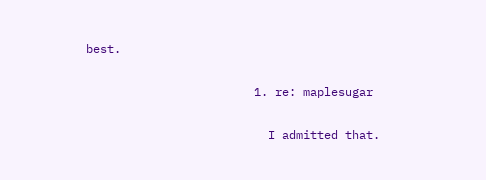best.

                        1. re: maplesugar

                          I admitted that.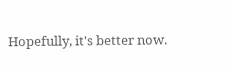Hopefully, it's better now.